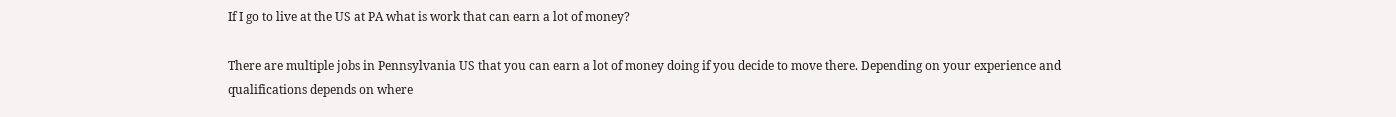If I go to live at the US at PA what is work that can earn a lot of money?

There are multiple jobs in Pennsylvania US that you can earn a lot of money doing if you decide to move there. Depending on your experience and qualifications depends on where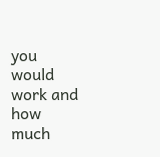you would work and how much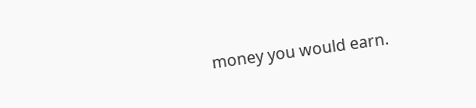money you would earn.